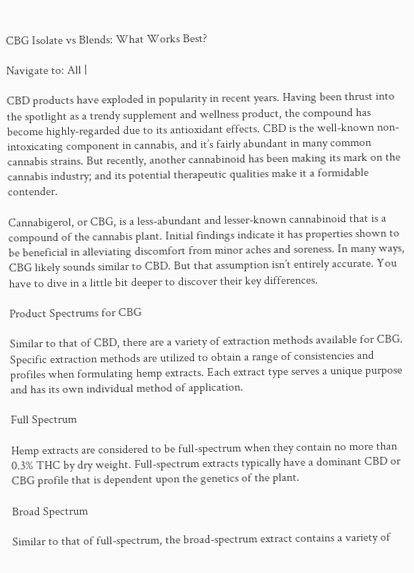CBG Isolate vs Blends: What Works Best?

Navigate to: All |

CBD products have exploded in popularity in recent years. Having been thrust into the spotlight as a trendy supplement and wellness product, the compound has become highly-regarded due to its antioxidant effects. CBD is the well-known non-intoxicating component in cannabis, and it’s fairly abundant in many common cannabis strains. But recently, another cannabinoid has been making its mark on the cannabis industry; and its potential therapeutic qualities make it a formidable contender.

Cannabigerol, or CBG, is a less-abundant and lesser-known cannabinoid that is a compound of the cannabis plant. Initial findings indicate it has properties shown to be beneficial in alleviating discomfort from minor aches and soreness. In many ways, CBG likely sounds similar to CBD. But that assumption isn’t entirely accurate. You have to dive in a little bit deeper to discover their key differences.

Product Spectrums for CBG

Similar to that of CBD, there are a variety of extraction methods available for CBG. Specific extraction methods are utilized to obtain a range of consistencies and profiles when formulating hemp extracts. Each extract type serves a unique purpose and has its own individual method of application.

Full Spectrum

Hemp extracts are considered to be full-spectrum when they contain no more than 0.3% THC by dry weight. Full-spectrum extracts typically have a dominant CBD or CBG profile that is dependent upon the genetics of the plant.

Broad Spectrum

Similar to that of full-spectrum, the broad-spectrum extract contains a variety of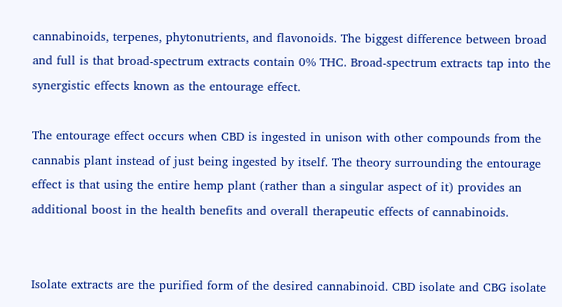cannabinoids, terpenes, phytonutrients, and flavonoids. The biggest difference between broad and full is that broad-spectrum extracts contain 0% THC. Broad-spectrum extracts tap into the synergistic effects known as the entourage effect.

The entourage effect occurs when CBD is ingested in unison with other compounds from the cannabis plant instead of just being ingested by itself. The theory surrounding the entourage effect is that using the entire hemp plant (rather than a singular aspect of it) provides an additional boost in the health benefits and overall therapeutic effects of cannabinoids.


Isolate extracts are the purified form of the desired cannabinoid. CBD isolate and CBG isolate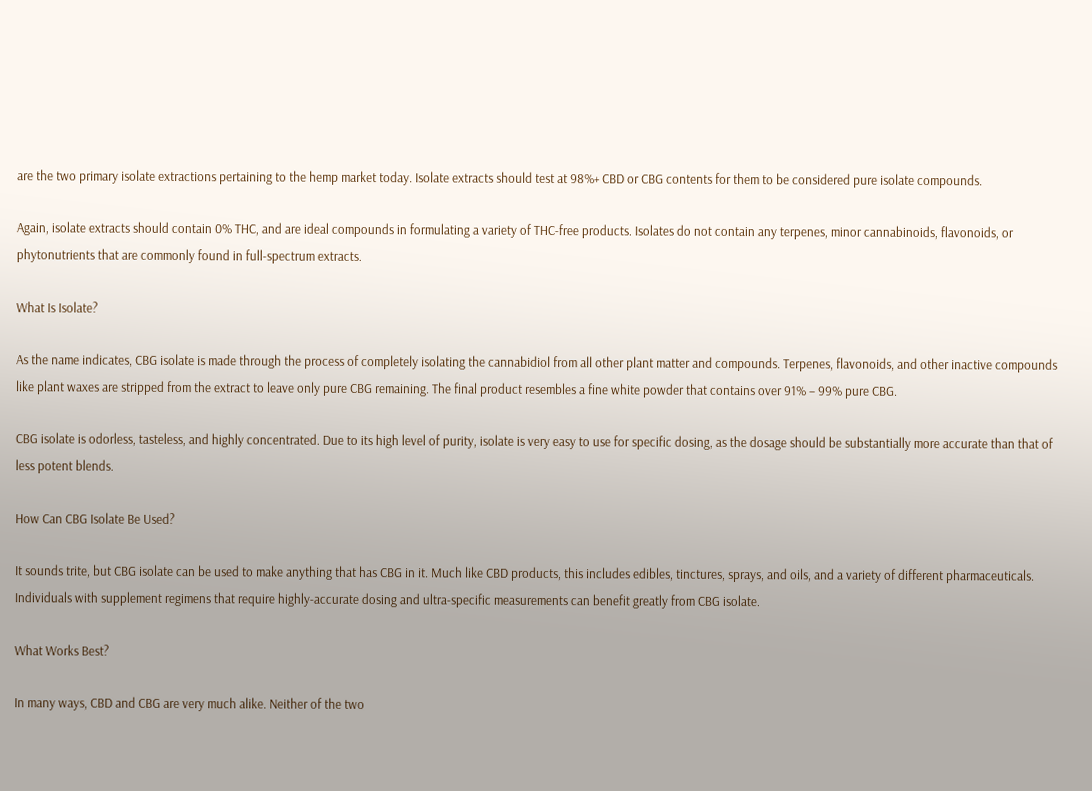are the two primary isolate extractions pertaining to the hemp market today. Isolate extracts should test at 98%+ CBD or CBG contents for them to be considered pure isolate compounds.

Again, isolate extracts should contain 0% THC, and are ideal compounds in formulating a variety of THC-free products. Isolates do not contain any terpenes, minor cannabinoids, flavonoids, or phytonutrients that are commonly found in full-spectrum extracts.

What Is Isolate?

As the name indicates, CBG isolate is made through the process of completely isolating the cannabidiol from all other plant matter and compounds. Terpenes, flavonoids, and other inactive compounds like plant waxes are stripped from the extract to leave only pure CBG remaining. The final product resembles a fine white powder that contains over 91% – 99% pure CBG.

CBG isolate is odorless, tasteless, and highly concentrated. Due to its high level of purity, isolate is very easy to use for specific dosing, as the dosage should be substantially more accurate than that of less potent blends.

How Can CBG Isolate Be Used?

It sounds trite, but CBG isolate can be used to make anything that has CBG in it. Much like CBD products, this includes edibles, tinctures, sprays, and oils, and a variety of different pharmaceuticals. Individuals with supplement regimens that require highly-accurate dosing and ultra-specific measurements can benefit greatly from CBG isolate.

What Works Best?

In many ways, CBD and CBG are very much alike. Neither of the two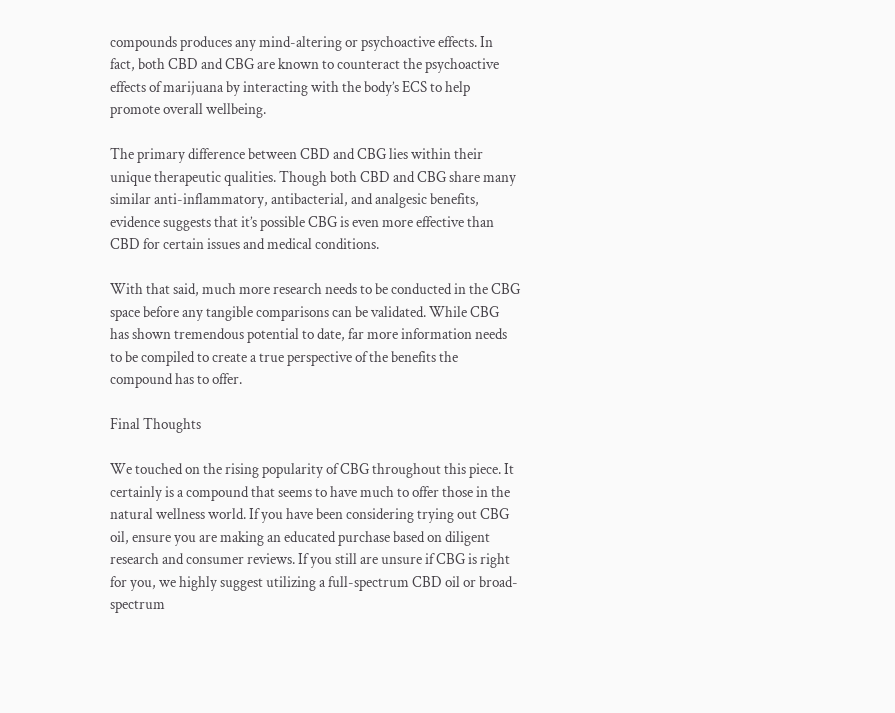compounds produces any mind-altering or psychoactive effects. In fact, both CBD and CBG are known to counteract the psychoactive effects of marijuana by interacting with the body’s ECS to help promote overall wellbeing.

The primary difference between CBD and CBG lies within their unique therapeutic qualities. Though both CBD and CBG share many similar anti-inflammatory, antibacterial, and analgesic benefits, evidence suggests that it’s possible CBG is even more effective than CBD for certain issues and medical conditions.

With that said, much more research needs to be conducted in the CBG space before any tangible comparisons can be validated. While CBG has shown tremendous potential to date, far more information needs to be compiled to create a true perspective of the benefits the compound has to offer.

Final Thoughts

We touched on the rising popularity of CBG throughout this piece. It certainly is a compound that seems to have much to offer those in the natural wellness world. If you have been considering trying out CBG oil, ensure you are making an educated purchase based on diligent research and consumer reviews. If you still are unsure if CBG is right for you, we highly suggest utilizing a full-spectrum CBD oil or broad-spectrum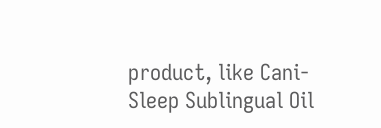product, like Cani-Sleep Sublingual Oil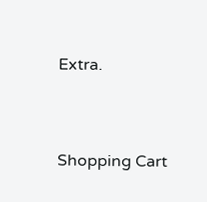Extra.


Shopping Cart